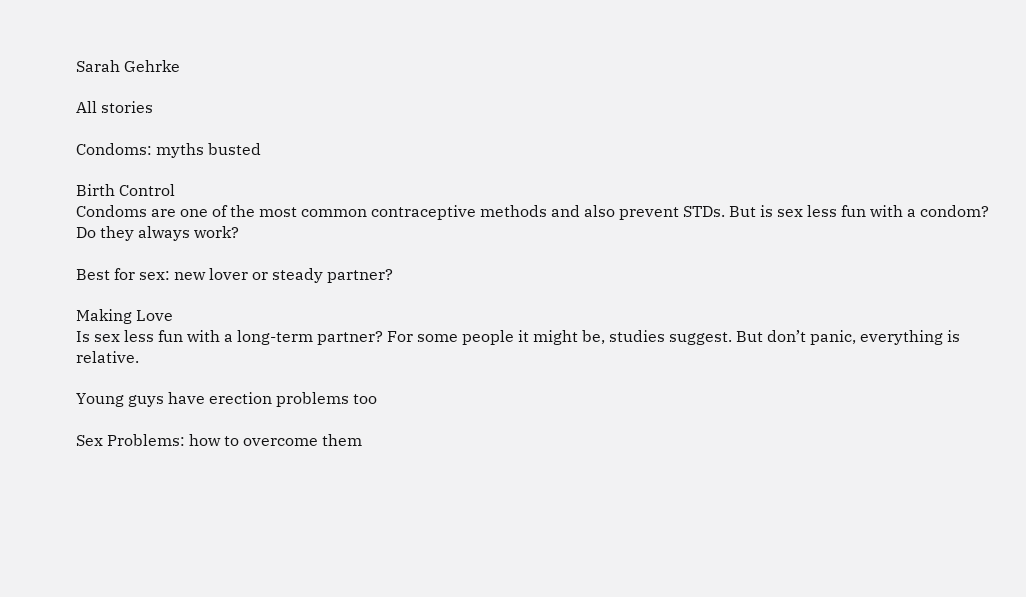Sarah Gehrke

All stories

Condoms: myths busted

Birth Control
Condoms are one of the most common contraceptive methods and also prevent STDs. But is sex less fun with a condom? Do they always work?

Best for sex: new lover or steady partner?

Making Love
Is sex less fun with a long-term partner? For some people it might be, studies suggest. But don’t panic, everything is relative.

Young guys have erection problems too

Sex Problems: how to overcome them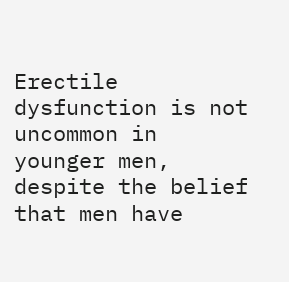Erectile dysfunction is not uncommon in younger men, despite the belief that men have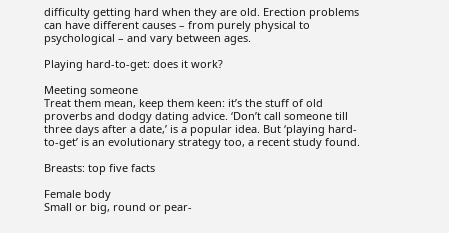difficulty getting hard when they are old. Erection problems can have different causes – from purely physical to psychological – and vary between ages.

Playing hard-to-get: does it work?

Meeting someone
Treat them mean, keep them keen: it’s the stuff of old proverbs and dodgy dating advice. ‘Don’t call someone till three days after a date,’ is a popular idea. But ‘playing hard-to-get’ is an evolutionary strategy too, a recent study found.

Breasts: top five facts

Female body
Small or big, round or pear-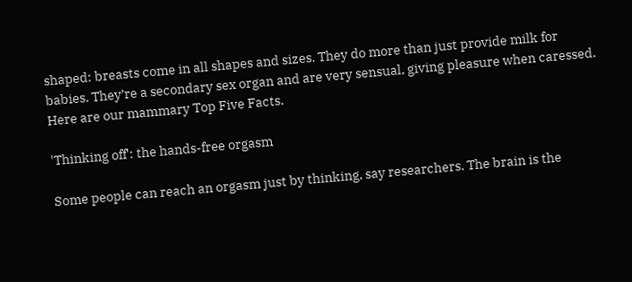shaped: breasts come in all shapes and sizes. They do more than just provide milk for babies. They’re a secondary sex organ and are very sensual, giving pleasure when caressed. Here are our mammary Top Five Facts.

'Thinking off': the hands-free orgasm

Some people can reach an orgasm just by thinking, say researchers. The brain is the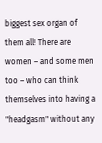biggest sex organ of them all! There are women – and some men too – who can think themselves into having a "headgasm" without any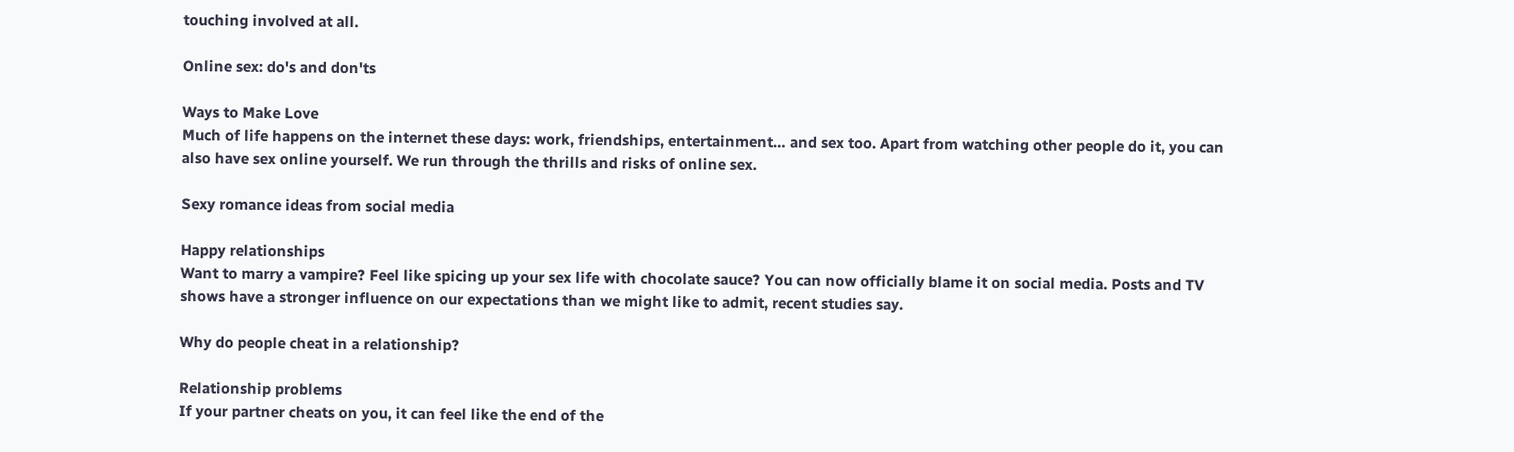touching involved at all.

Online sex: do's and don'ts

Ways to Make Love
Much of life happens on the internet these days: work, friendships, entertainment… and sex too. Apart from watching other people do it, you can also have sex online yourself. We run through the thrills and risks of online sex.

Sexy romance ideas from social media

Happy relationships
Want to marry a vampire? Feel like spicing up your sex life with chocolate sauce? You can now officially blame it on social media. Posts and TV shows have a stronger influence on our expectations than we might like to admit, recent studies say.

Why do people cheat in a relationship?

Relationship problems
If your partner cheats on you, it can feel like the end of the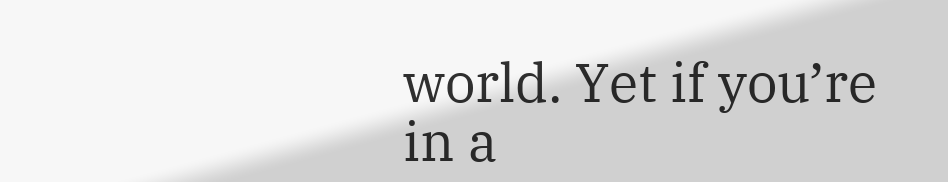world. Yet if you’re in a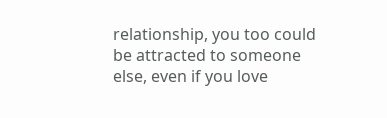relationship, you too could be attracted to someone else, even if you love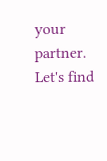your partner. Let's find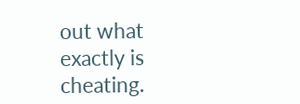out what exactly is cheating.